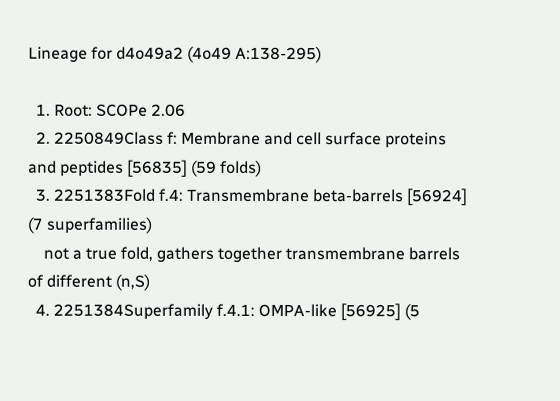Lineage for d4o49a2 (4o49 A:138-295)

  1. Root: SCOPe 2.06
  2. 2250849Class f: Membrane and cell surface proteins and peptides [56835] (59 folds)
  3. 2251383Fold f.4: Transmembrane beta-barrels [56924] (7 superfamilies)
    not a true fold, gathers together transmembrane barrels of different (n,S)
  4. 2251384Superfamily f.4.1: OMPA-like [56925] (5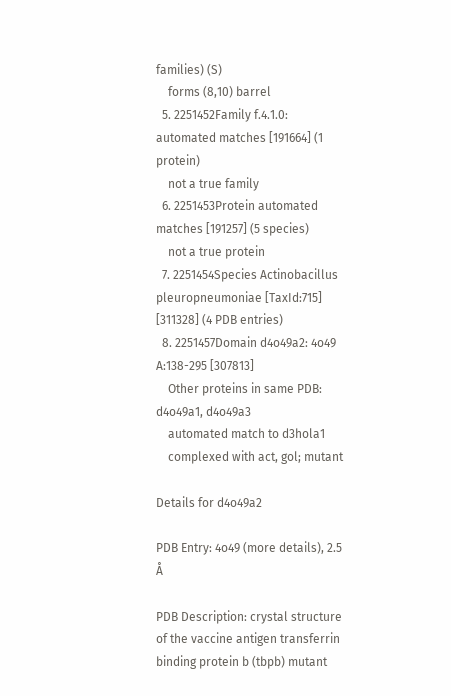families) (S)
    forms (8,10) barrel
  5. 2251452Family f.4.1.0: automated matches [191664] (1 protein)
    not a true family
  6. 2251453Protein automated matches [191257] (5 species)
    not a true protein
  7. 2251454Species Actinobacillus pleuropneumoniae [TaxId:715] [311328] (4 PDB entries)
  8. 2251457Domain d4o49a2: 4o49 A:138-295 [307813]
    Other proteins in same PDB: d4o49a1, d4o49a3
    automated match to d3hola1
    complexed with act, gol; mutant

Details for d4o49a2

PDB Entry: 4o49 (more details), 2.5 Å

PDB Description: crystal structure of the vaccine antigen transferrin binding protein b (tbpb) mutant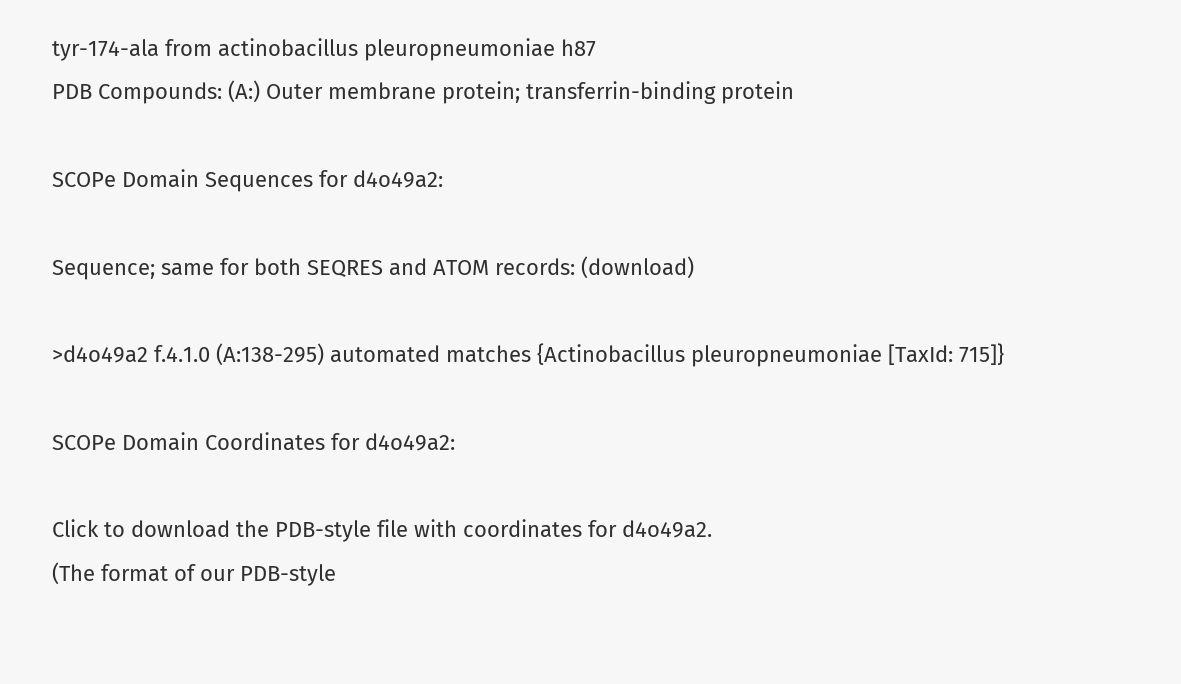tyr-174-ala from actinobacillus pleuropneumoniae h87
PDB Compounds: (A:) Outer membrane protein; transferrin-binding protein

SCOPe Domain Sequences for d4o49a2:

Sequence; same for both SEQRES and ATOM records: (download)

>d4o49a2 f.4.1.0 (A:138-295) automated matches {Actinobacillus pleuropneumoniae [TaxId: 715]}

SCOPe Domain Coordinates for d4o49a2:

Click to download the PDB-style file with coordinates for d4o49a2.
(The format of our PDB-style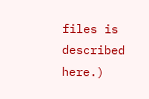files is described here.)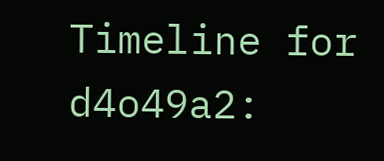Timeline for d4o49a2: